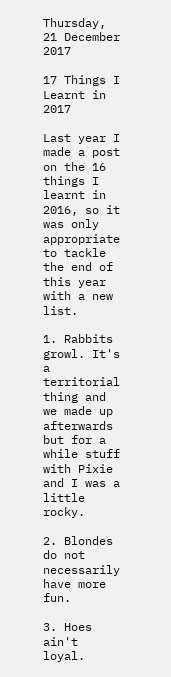Thursday, 21 December 2017

17 Things I Learnt in 2017

Last year I made a post on the 16 things I learnt in 2016, so it was only appropriate to tackle the end of this year with a new list.

1. Rabbits growl. It's a territorial thing and we made up afterwards but for a while stuff with Pixie and I was a little rocky.

2. Blondes do not necessarily have more fun.

3. Hoes ain't loyal.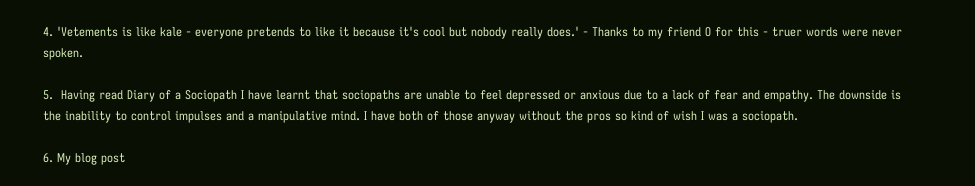4. 'Vetements is like kale - everyone pretends to like it because it's cool but nobody really does.' - Thanks to my friend O for this - truer words were never spoken.

5.  Having read Diary of a Sociopath I have learnt that sociopaths are unable to feel depressed or anxious due to a lack of fear and empathy. The downside is the inability to control impulses and a manipulative mind. I have both of those anyway without the pros so kind of wish I was a sociopath.

6. My blog post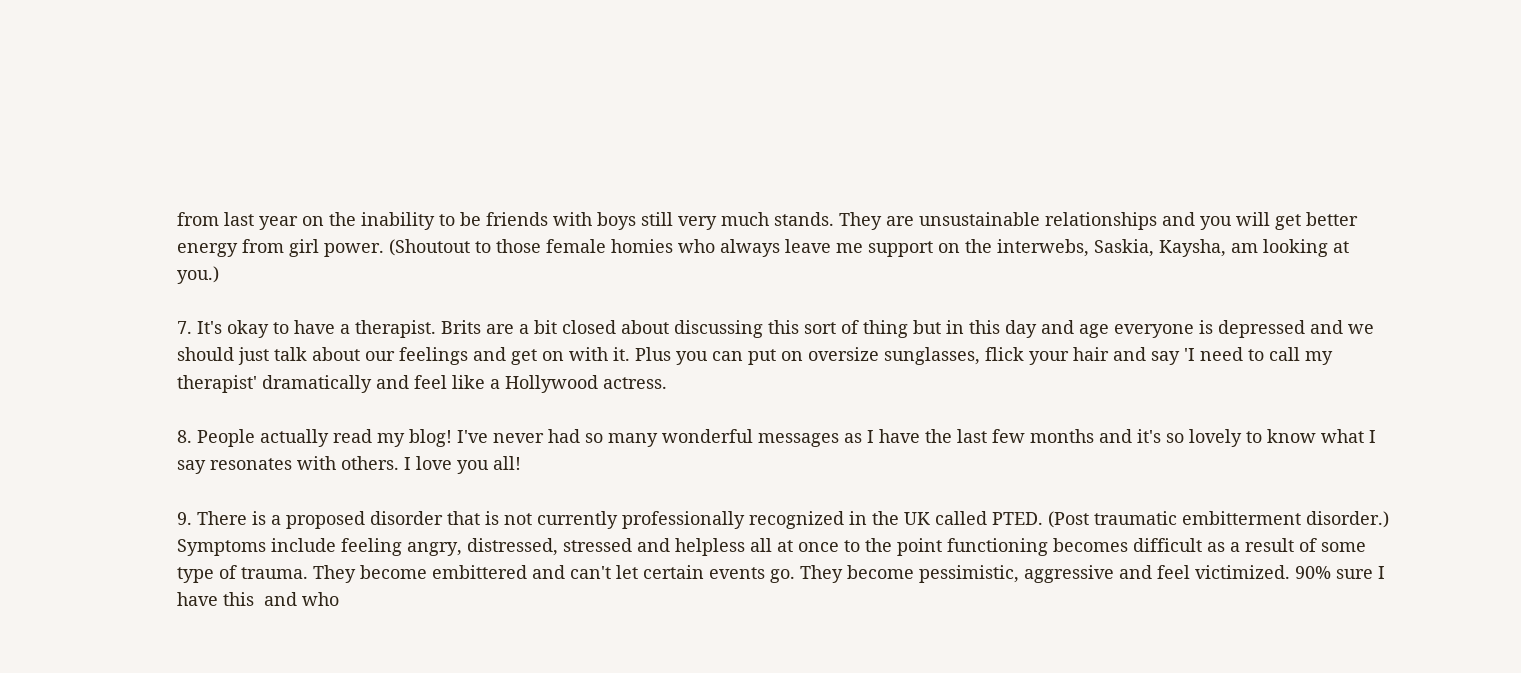from last year on the inability to be friends with boys still very much stands. They are unsustainable relationships and you will get better energy from girl power. (Shoutout to those female homies who always leave me support on the interwebs, Saskia, Kaysha, am looking at you.)

7. It's okay to have a therapist. Brits are a bit closed about discussing this sort of thing but in this day and age everyone is depressed and we should just talk about our feelings and get on with it. Plus you can put on oversize sunglasses, flick your hair and say 'I need to call my therapist' dramatically and feel like a Hollywood actress.

8. People actually read my blog! I've never had so many wonderful messages as I have the last few months and it's so lovely to know what I say resonates with others. I love you all!

9. There is a proposed disorder that is not currently professionally recognized in the UK called PTED. (Post traumatic embitterment disorder.) Symptoms include feeling angry, distressed, stressed and helpless all at once to the point functioning becomes difficult as a result of some type of trauma. They become embittered and can't let certain events go. They become pessimistic, aggressive and feel victimized. 90% sure I have this  and who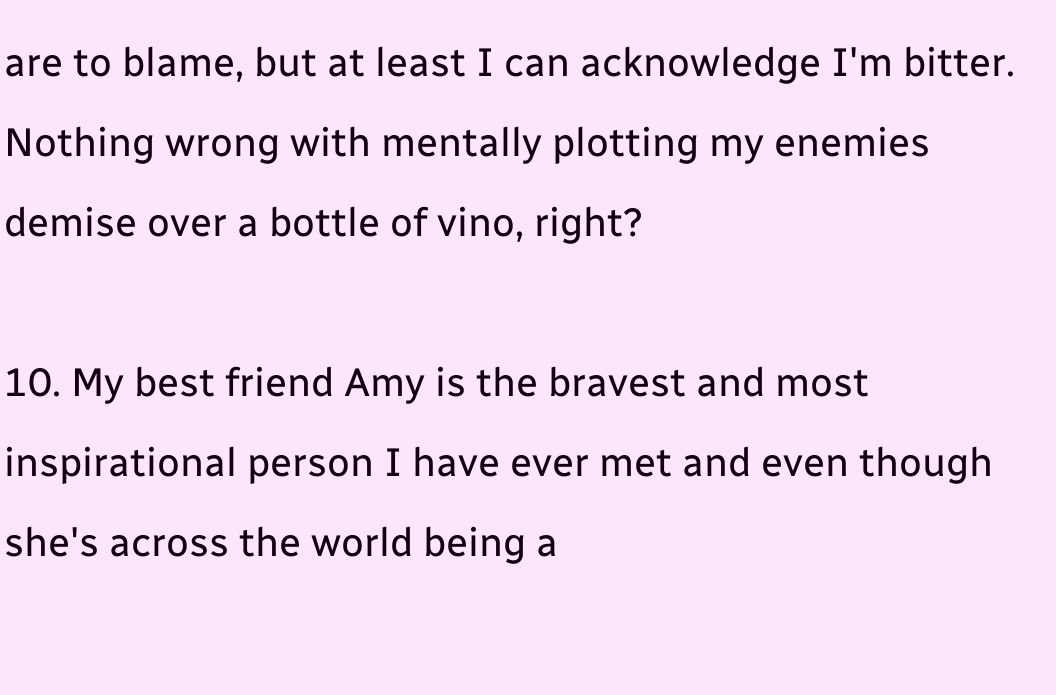are to blame, but at least I can acknowledge I'm bitter. Nothing wrong with mentally plotting my enemies demise over a bottle of vino, right?

10. My best friend Amy is the bravest and most inspirational person I have ever met and even though she's across the world being a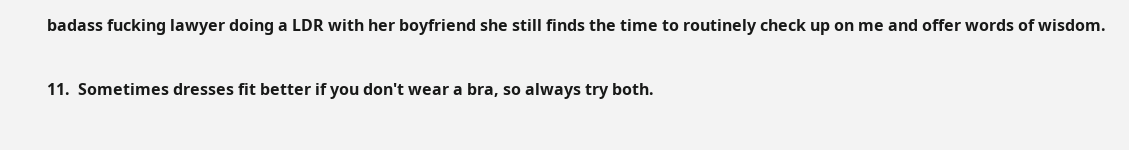badass fucking lawyer doing a LDR with her boyfriend she still finds the time to routinely check up on me and offer words of wisdom.

11.  Sometimes dresses fit better if you don't wear a bra, so always try both.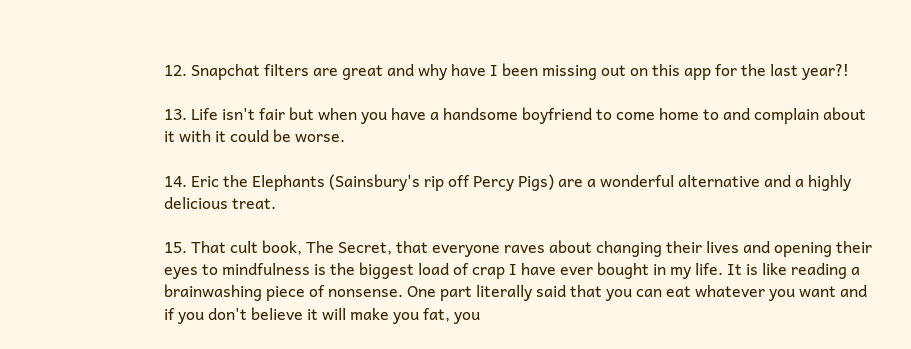12. Snapchat filters are great and why have I been missing out on this app for the last year?!

13. Life isn't fair but when you have a handsome boyfriend to come home to and complain about it with it could be worse.

14. Eric the Elephants (Sainsbury's rip off Percy Pigs) are a wonderful alternative and a highly delicious treat.

15. That cult book, The Secret, that everyone raves about changing their lives and opening their eyes to mindfulness is the biggest load of crap I have ever bought in my life. It is like reading a brainwashing piece of nonsense. One part literally said that you can eat whatever you want and if you don't believe it will make you fat, you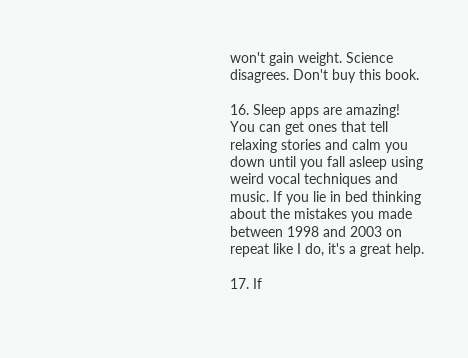won't gain weight. Science disagrees. Don't buy this book.

16. Sleep apps are amazing! You can get ones that tell relaxing stories and calm you down until you fall asleep using weird vocal techniques and music. If you lie in bed thinking about the mistakes you made between 1998 and 2003 on repeat like I do, it's a great help.

17. If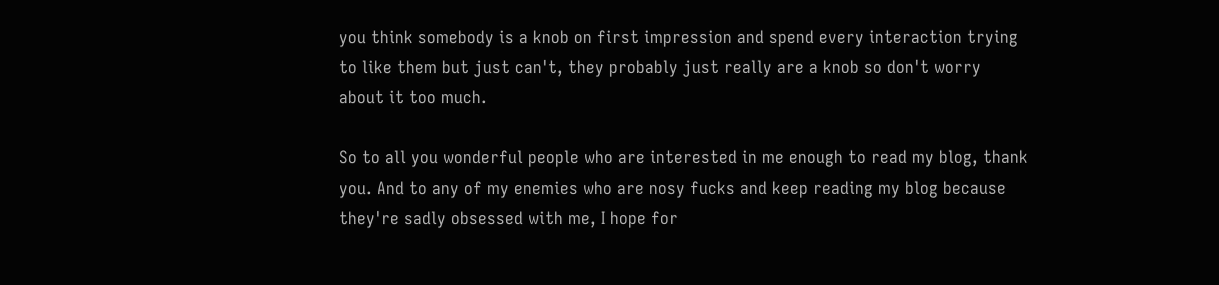you think somebody is a knob on first impression and spend every interaction trying to like them but just can't, they probably just really are a knob so don't worry about it too much.

So to all you wonderful people who are interested in me enough to read my blog, thank you. And to any of my enemies who are nosy fucks and keep reading my blog because they're sadly obsessed with me, I hope for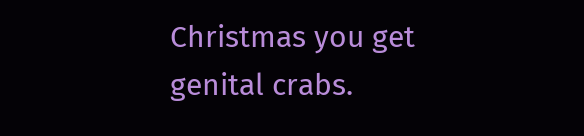Christmas you get genital crabs.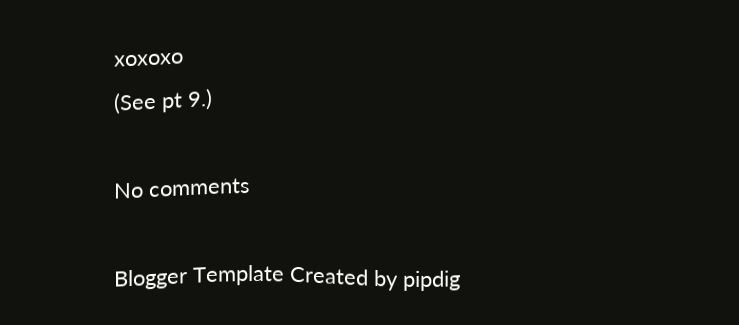xoxoxo
(See pt 9.)

No comments

Blogger Template Created by pipdig